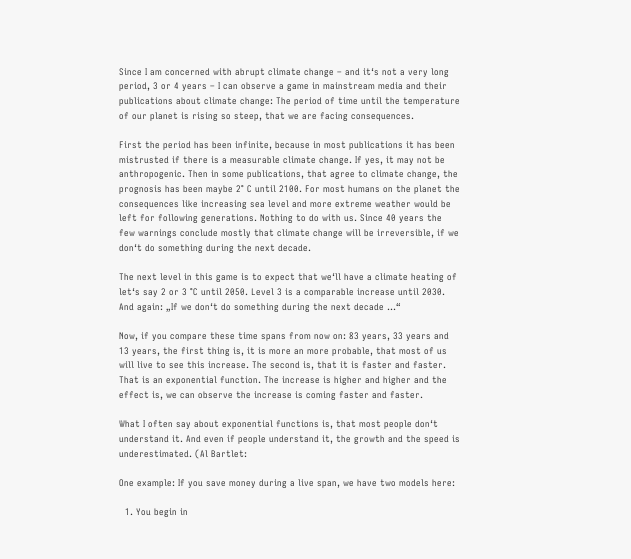Since I am concerned with abrupt climate change – and it‘s not a very long period, 3 or 4 years – I can observe a game in mainstream media and their publications about climate change: The period of time until the temperature of our planet is rising so steep, that we are facing consequences.

First the period has been infinite, because in most publications it has been mistrusted if there is a measurable climate change. If yes, it may not be anthropogenic. Then in some publications, that agree to climate change, the prognosis has been maybe 2° C until 2100. For most humans on the planet the consequences like increasing sea level and more extreme weather would be left for following generations. Nothing to do with us. Since 40 years the few warnings conclude mostly that climate change will be irreversible, if we don‘t do something during the next decade.

The next level in this game is to expect that we‘ll have a climate heating of let‘s say 2 or 3 °C until 2050. Level 3 is a comparable increase until 2030. And again: „If we don‘t do something during the next decade …“

Now, if you compare these time spans from now on: 83 years, 33 years and 13 years, the first thing is, it is more an more probable, that most of us will live to see this increase. The second is, that it is faster and faster. That is an exponential function. The increase is higher and higher and the effect is, we can observe the increase is coming faster and faster.

What I often say about exponential functions is, that most people don‘t understand it. And even if people understand it, the growth and the speed is underestimated. (Al Bartlet:

One example: If you save money during a live span, we have two models here:

  1. You begin in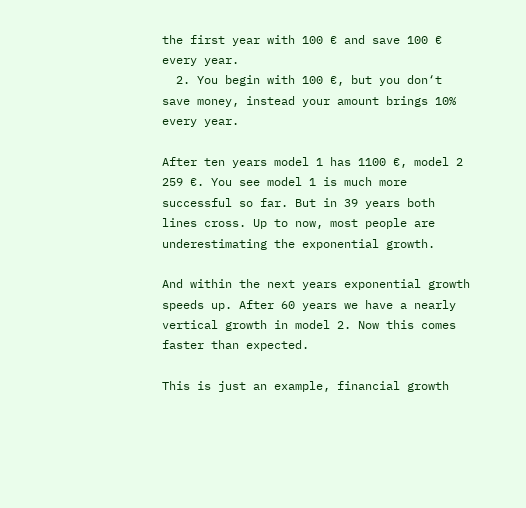the first year with 100 € and save 100 € every year.
  2. You begin with 100 €, but you don‘t save money, instead your amount brings 10% every year.

After ten years model 1 has 1100 €, model 2 259 €. You see model 1 is much more successful so far. But in 39 years both lines cross. Up to now, most people are underestimating the exponential growth.

And within the next years exponential growth speeds up. After 60 years we have a nearly vertical growth in model 2. Now this comes faster than expected.

This is just an example, financial growth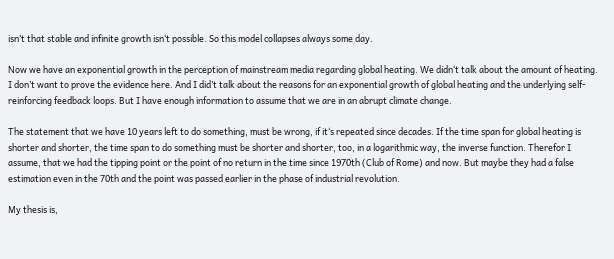isn‘t that stable and infinite growth isn‘t possible. So this model collapses always some day.

Now we have an exponential growth in the perception of mainstream media regarding global heating. We didn‘t talk about the amount of heating. I don’t want to prove the evidence here. And I did’t talk about the reasons for an exponential growth of global heating and the underlying self-reinforcing feedback loops. But I have enough information to assume that we are in an abrupt climate change.

The statement that we have 10 years left to do something, must be wrong, if it‘s repeated since decades. If the time span for global heating is shorter and shorter, the time span to do something must be shorter and shorter, too, in a logarithmic way, the inverse function. Therefor I assume, that we had the tipping point or the point of no return in the time since 1970th (Club of Rome) and now. But maybe they had a false estimation even in the 70th and the point was passed earlier in the phase of industrial revolution.

My thesis is,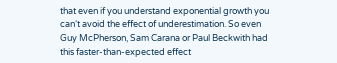that even if you understand exponential growth you can‘t avoid the effect of underestimation. So even Guy McPherson, Sam Carana or Paul Beckwith had this faster-than-expected effect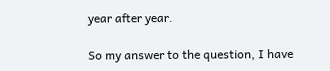year after year.

So my answer to the question, I have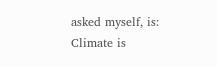asked myself, is: Climate is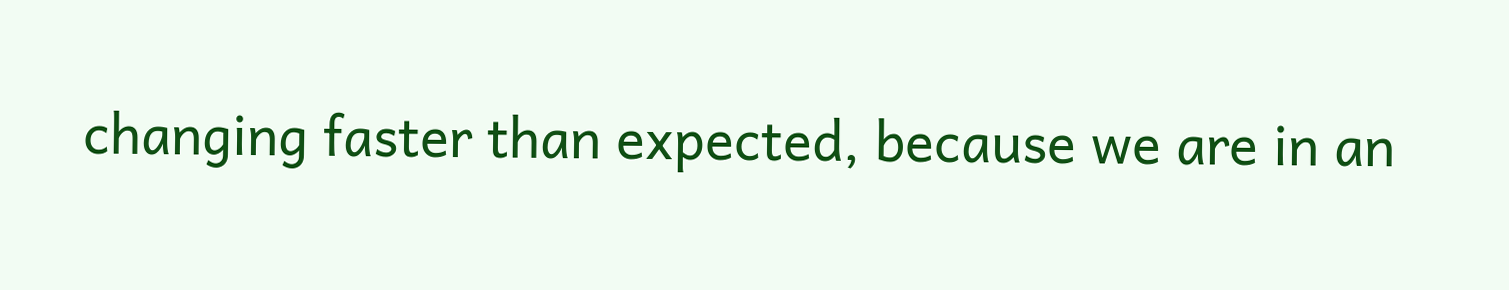changing faster than expected, because we are in an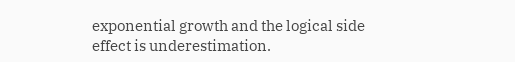exponential growth and the logical side effect is underestimation.